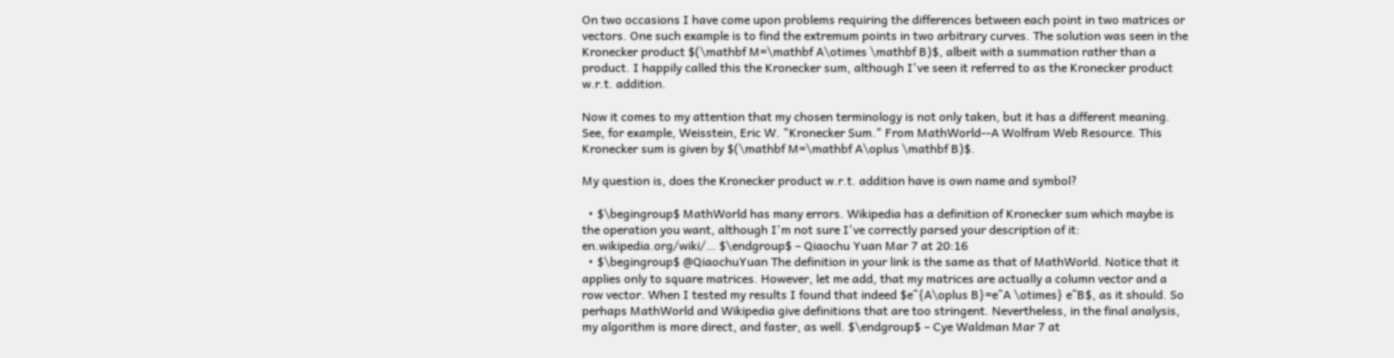On two occasions I have come upon problems requiring the differences between each point in two matrices or vectors. One such example is to find the extremum points in two arbitrary curves. The solution was seen in the Kronecker product $(\mathbf M=\mathbf A\otimes \mathbf B)$, albeit with a summation rather than a product. I happily called this the Kronecker sum, although I've seen it referred to as the Kronecker product w.r.t. addition.

Now it comes to my attention that my chosen terminology is not only taken, but it has a different meaning. See, for example, Weisstein, Eric W. "Kronecker Sum." From MathWorld--A Wolfram Web Resource. This Kronecker sum is given by $(\mathbf M=\mathbf A\oplus \mathbf B)$.

My question is, does the Kronecker product w.r.t. addition have is own name and symbol?

  • $\begingroup$ MathWorld has many errors. Wikipedia has a definition of Kronecker sum which maybe is the operation you want, although I'm not sure I've correctly parsed your description of it: en.wikipedia.org/wiki/… $\endgroup$ – Qiaochu Yuan Mar 7 at 20:16
  • $\begingroup$ @QiaochuYuan The definition in your link is the same as that of MathWorld. Notice that it applies only to square matrices. However, let me add, that my matrices are actually a column vector and a row vector. When I tested my results I found that indeed $e^{A\oplus B}=e^A \otimes} e^B$, as it should. So perhaps MathWorld and Wikipedia give definitions that are too stringent. Nevertheless, in the final analysis, my algorithm is more direct, and faster, as well. $\endgroup$ – Cye Waldman Mar 7 at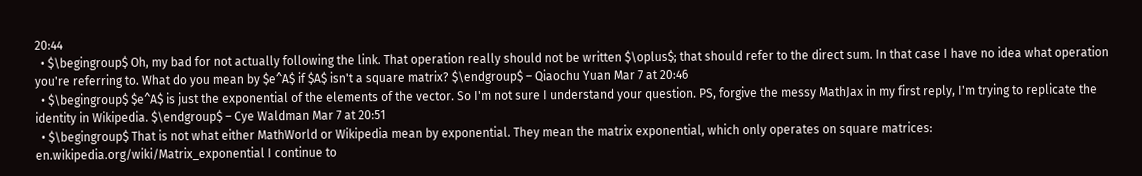20:44
  • $\begingroup$ Oh, my bad for not actually following the link. That operation really should not be written $\oplus$; that should refer to the direct sum. In that case I have no idea what operation you're referring to. What do you mean by $e^A$ if $A$ isn't a square matrix? $\endgroup$ – Qiaochu Yuan Mar 7 at 20:46
  • $\begingroup$ $e^A$ is just the exponential of the elements of the vector. So I'm not sure I understand your question. PS, forgive the messy MathJax in my first reply, I'm trying to replicate the identity in Wikipedia. $\endgroup$ – Cye Waldman Mar 7 at 20:51
  • $\begingroup$ That is not what either MathWorld or Wikipedia mean by exponential. They mean the matrix exponential, which only operates on square matrices: en.wikipedia.org/wiki/Matrix_exponential I continue to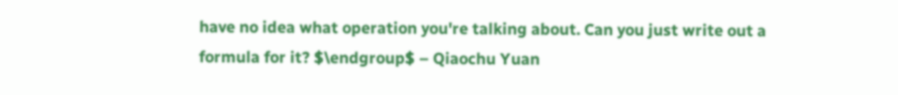have no idea what operation you're talking about. Can you just write out a formula for it? $\endgroup$ – Qiaochu Yuan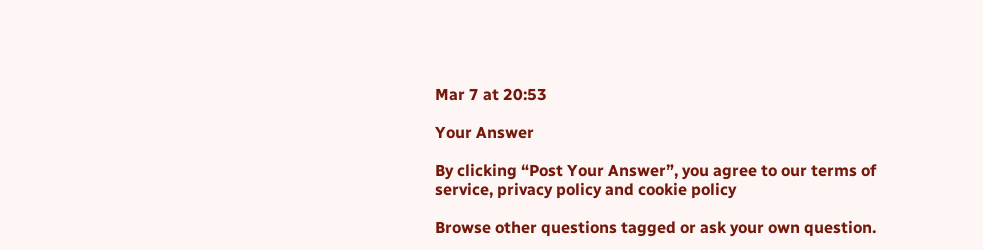Mar 7 at 20:53

Your Answer

By clicking “Post Your Answer”, you agree to our terms of service, privacy policy and cookie policy

Browse other questions tagged or ask your own question.